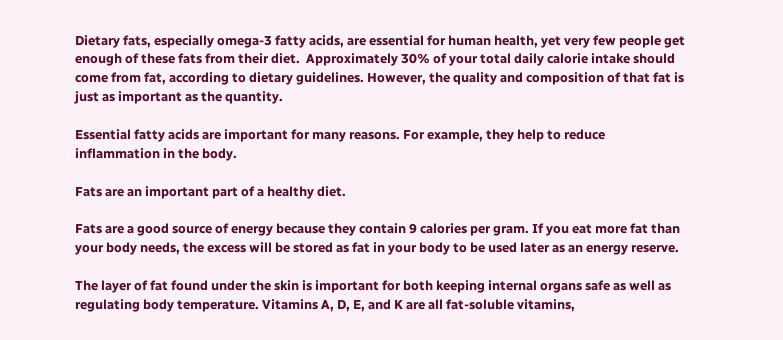Dietary fats, especially omega-3 fatty acids, are essential for human health, yet very few people get enough of these fats from their diet.  Approximately 30% of your total daily calorie intake should come from fat, according to dietary guidelines. However, the quality and composition of that fat is just as important as the quantity.

Essential fatty acids are important for many reasons. For example, they help to reduce inflammation in the body.

Fats are an important part of a healthy diet.

Fats are a good source of energy because they contain 9 calories per gram. If you eat more fat than your body needs, the excess will be stored as fat in your body to be used later as an energy reserve.

The layer of fat found under the skin is important for both keeping internal organs safe as well as regulating body temperature. Vitamins A, D, E, and K are all fat-soluble vitamins,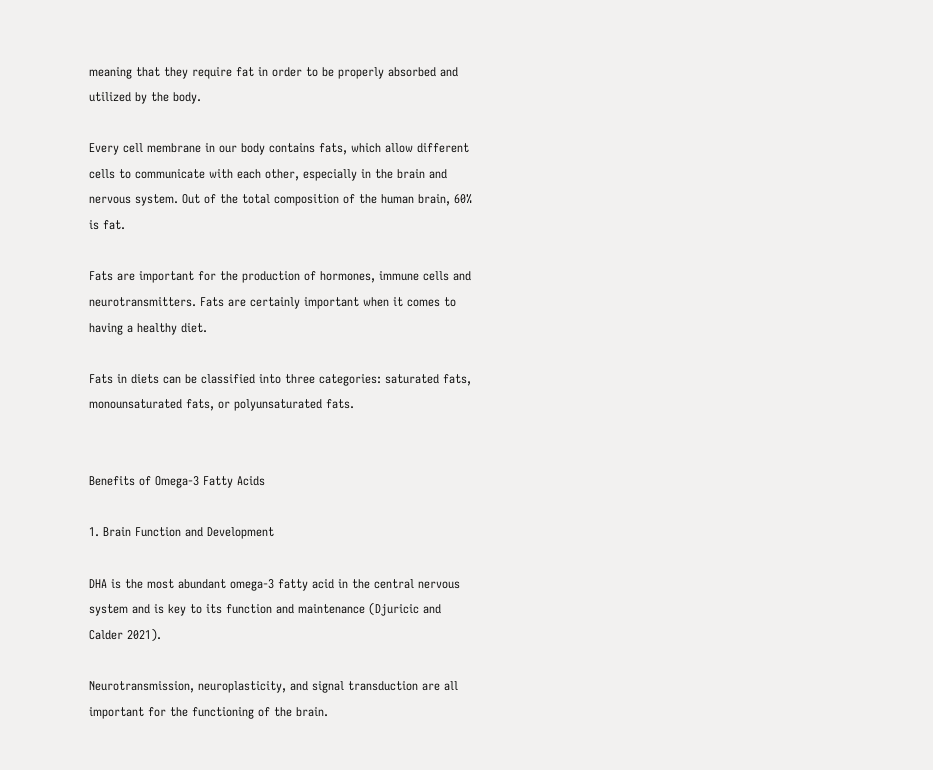meaning that they require fat in order to be properly absorbed and utilized by the body.

Every cell membrane in our body contains fats, which allow different cells to communicate with each other, especially in the brain and nervous system. Out of the total composition of the human brain, 60% is fat.

Fats are important for the production of hormones, immune cells and neurotransmitters. Fats are certainly important when it comes to having a healthy diet.

Fats in diets can be classified into three categories: saturated fats, monounsaturated fats, or polyunsaturated fats.


Benefits of Omega-3 Fatty Acids

1. Brain Function and Development

DHA is the most abundant omega-3 fatty acid in the central nervous system and is key to its function and maintenance (Djuricic and Calder 2021).

Neurotransmission, neuroplasticity, and signal transduction are all important for the functioning of the brain.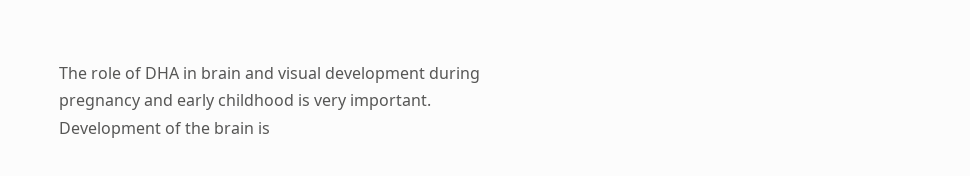The role of DHA in brain and visual development during pregnancy and early childhood is very important. Development of the brain is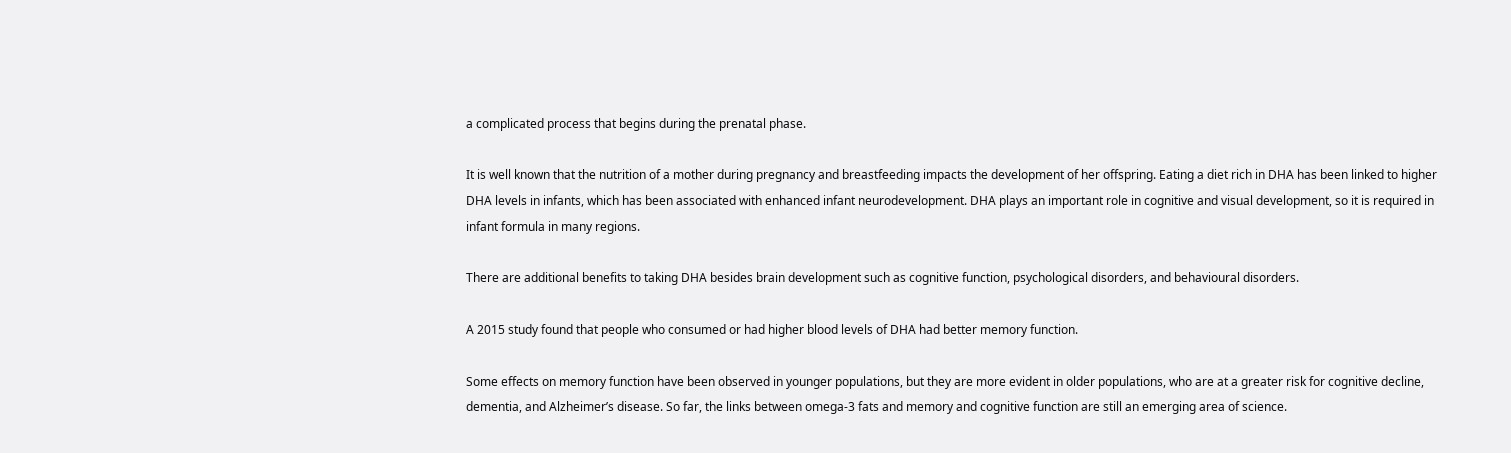a complicated process that begins during the prenatal phase.

It is well known that the nutrition of a mother during pregnancy and breastfeeding impacts the development of her offspring. Eating a diet rich in DHA has been linked to higher DHA levels in infants, which has been associated with enhanced infant neurodevelopment. DHA plays an important role in cognitive and visual development, so it is required in infant formula in many regions.

There are additional benefits to taking DHA besides brain development such as cognitive function, psychological disorders, and behavioural disorders.

A 2015 study found that people who consumed or had higher blood levels of DHA had better memory function.

Some effects on memory function have been observed in younger populations, but they are more evident in older populations, who are at a greater risk for cognitive decline, dementia, and Alzheimer’s disease. So far, the links between omega-3 fats and memory and cognitive function are still an emerging area of science.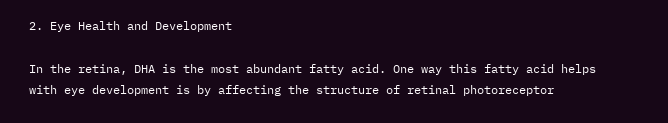2. Eye Health and Development

In the retina, DHA is the most abundant fatty acid. One way this fatty acid helps with eye development is by affecting the structure of retinal photoreceptor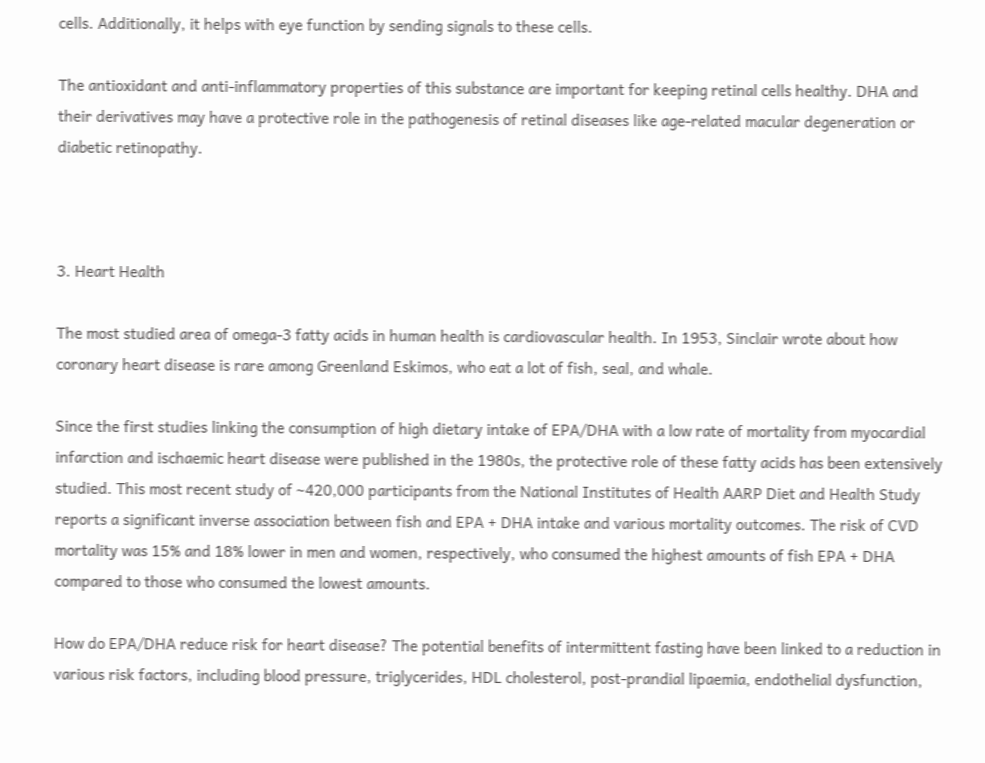cells. Additionally, it helps with eye function by sending signals to these cells.

The antioxidant and anti-inflammatory properties of this substance are important for keeping retinal cells healthy. DHA and their derivatives may have a protective role in the pathogenesis of retinal diseases like age-related macular degeneration or diabetic retinopathy.



3. Heart Health

The most studied area of omega-3 fatty acids in human health is cardiovascular health. In 1953, Sinclair wrote about how coronary heart disease is rare among Greenland Eskimos, who eat a lot of fish, seal, and whale.

Since the first studies linking the consumption of high dietary intake of EPA/DHA with a low rate of mortality from myocardial infarction and ischaemic heart disease were published in the 1980s, the protective role of these fatty acids has been extensively studied. This most recent study of ~420,000 participants from the National Institutes of Health AARP Diet and Health Study reports a significant inverse association between fish and EPA + DHA intake and various mortality outcomes. The risk of CVD mortality was 15% and 18% lower in men and women, respectively, who consumed the highest amounts of fish EPA + DHA compared to those who consumed the lowest amounts.

How do EPA/DHA reduce risk for heart disease? The potential benefits of intermittent fasting have been linked to a reduction in various risk factors, including blood pressure, triglycerides, HDL cholesterol, post-prandial lipaemia, endothelial dysfunction,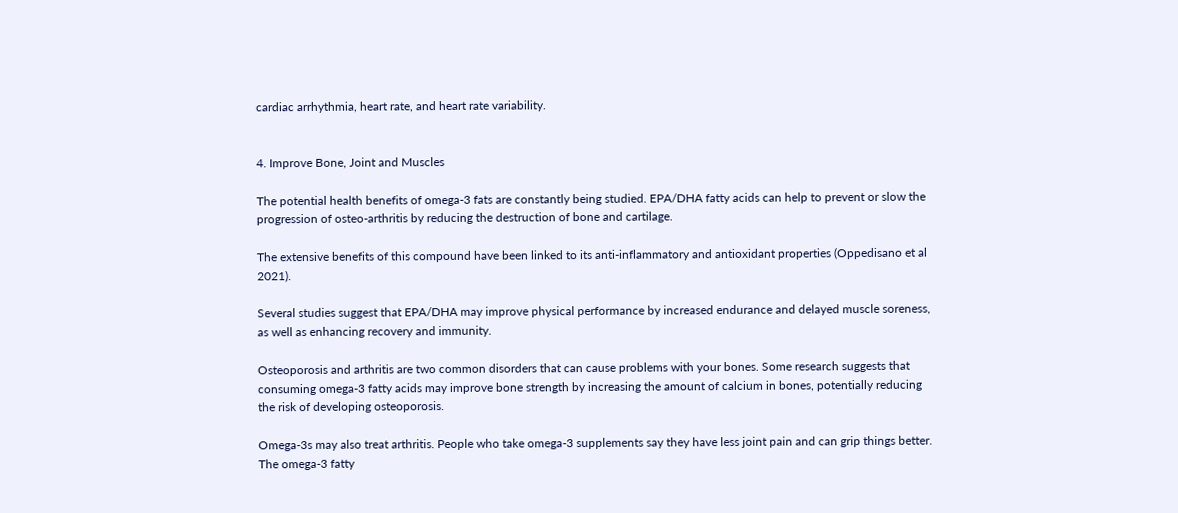cardiac arrhythmia, heart rate, and heart rate variability.


4. Improve Bone, Joint and Muscles

The potential health benefits of omega-3 fats are constantly being studied. EPA/DHA fatty acids can help to prevent or slow the progression of osteo-arthritis by reducing the destruction of bone and cartilage.

The extensive benefits of this compound have been linked to its anti-inflammatory and antioxidant properties (Oppedisano et al 2021).

Several studies suggest that EPA/DHA may improve physical performance by increased endurance and delayed muscle soreness, as well as enhancing recovery and immunity.

Osteoporosis and arthritis are two common disorders that can cause problems with your bones. Some research suggests that consuming omega-3 fatty acids may improve bone strength by increasing the amount of calcium in bones, potentially reducing the risk of developing osteoporosis.

Omega-3s may also treat arthritis. People who take omega-3 supplements say they have less joint pain and can grip things better. The omega-3 fatty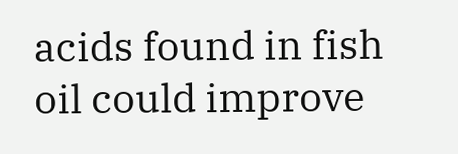acids found in fish oil could improve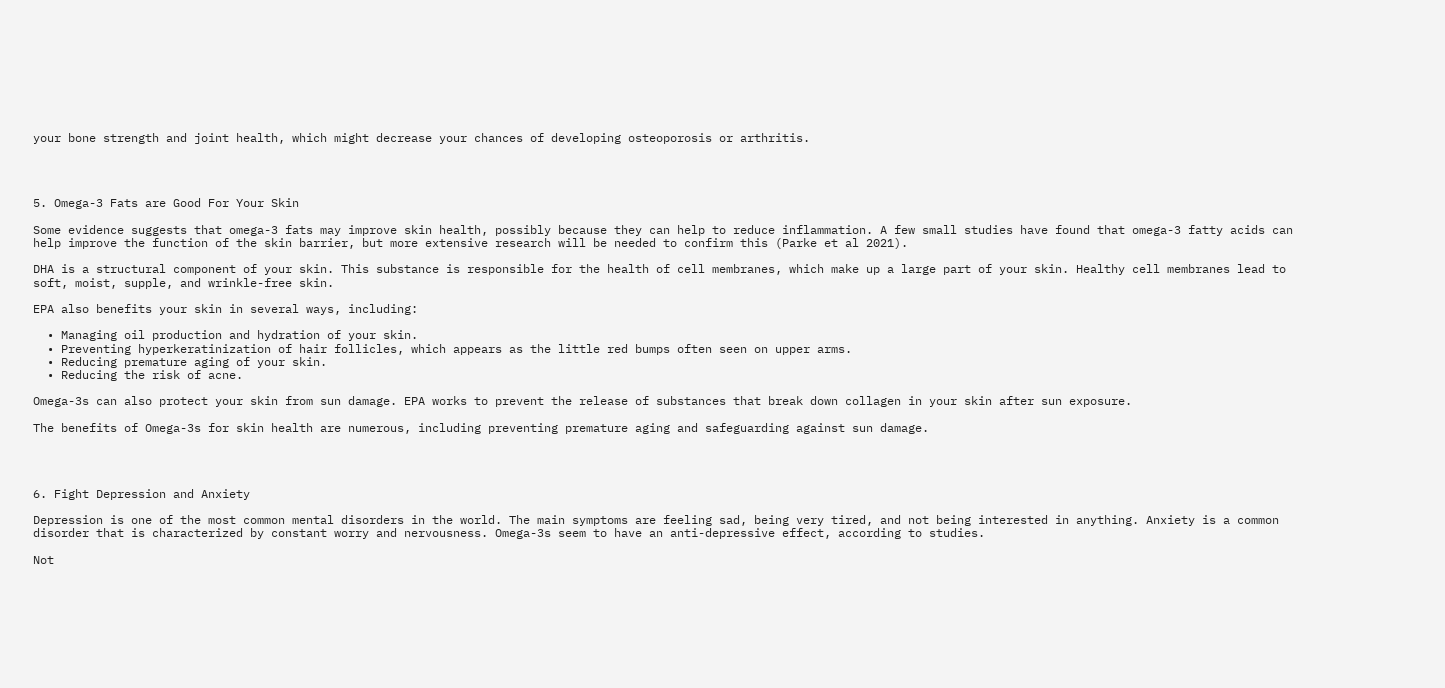your bone strength and joint health, which might decrease your chances of developing osteoporosis or arthritis.




5. Omega-3 Fats are Good For Your Skin

Some evidence suggests that omega-3 fats may improve skin health, possibly because they can help to reduce inflammation. A few small studies have found that omega-3 fatty acids can help improve the function of the skin barrier, but more extensive research will be needed to confirm this (Parke et al 2021).

DHA is a structural component of your skin. This substance is responsible for the health of cell membranes, which make up a large part of your skin. Healthy cell membranes lead to soft, moist, supple, and wrinkle-free skin.

EPA also benefits your skin in several ways, including:

  • Managing oil production and hydration of your skin.
  • Preventing hyperkeratinization of hair follicles, which appears as the little red bumps often seen on upper arms.
  • Reducing premature aging of your skin.
  • Reducing the risk of acne.

Omega-3s can also protect your skin from sun damage. EPA works to prevent the release of substances that break down collagen in your skin after sun exposure.

The benefits of Omega-3s for skin health are numerous, including preventing premature aging and safeguarding against sun damage.




6. Fight Depression and Anxiety

Depression is one of the most common mental disorders in the world. The main symptoms are feeling sad, being very tired, and not being interested in anything. Anxiety is a common disorder that is characterized by constant worry and nervousness. Omega-3s seem to have an anti-depressive effect, according to studies.

Not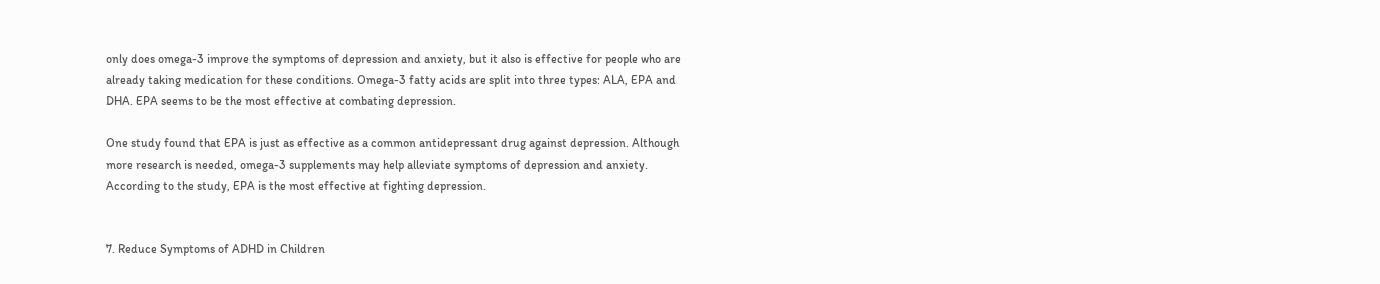only does omega-3 improve the symptoms of depression and anxiety, but it also is effective for people who are already taking medication for these conditions. Omega-3 fatty acids are split into three types: ALA, EPA and DHA. EPA seems to be the most effective at combating depression.

One study found that EPA is just as effective as a common antidepressant drug against depression. Although more research is needed, omega-3 supplements may help alleviate symptoms of depression and anxiety. According to the study, EPA is the most effective at fighting depression.


7. Reduce Symptoms of ADHD in Children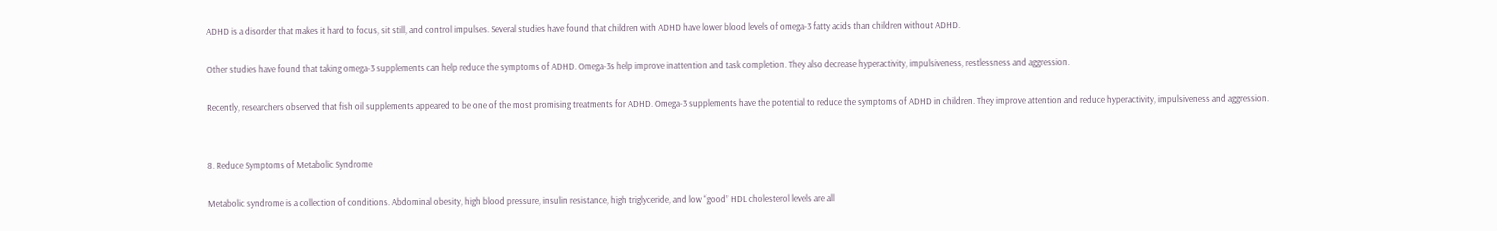ADHD is a disorder that makes it hard to focus, sit still, and control impulses. Several studies have found that children with ADHD have lower blood levels of omega-3 fatty acids than children without ADHD.

Other studies have found that taking omega-3 supplements can help reduce the symptoms of ADHD. Omega-3s help improve inattention and task completion. They also decrease hyperactivity, impulsiveness, restlessness and aggression.

Recently, researchers observed that fish oil supplements appeared to be one of the most promising treatments for ADHD. Omega-3 supplements have the potential to reduce the symptoms of ADHD in children. They improve attention and reduce hyperactivity, impulsiveness and aggression.


8. Reduce Symptoms of Metabolic Syndrome

Metabolic syndrome is a collection of conditions. Abdominal obesity, high blood pressure, insulin resistance, high triglyceride, and low “good” HDL cholesterol levels are all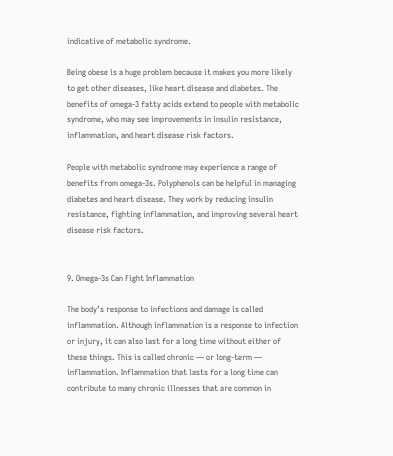indicative of metabolic syndrome.

Being obese is a huge problem because it makes you more likely to get other diseases, like heart disease and diabetes. The benefits of omega-3 fatty acids extend to people with metabolic syndrome, who may see improvements in insulin resistance, inflammation, and heart disease risk factors.

People with metabolic syndrome may experience a range of benefits from omega-3s. Polyphenols can be helpful in managing diabetes and heart disease. They work by reducing insulin resistance, fighting inflammation, and improving several heart disease risk factors.


9. Omega-3s Can Fight Inflammation

The body’s response to infections and damage is called inflammation. Although inflammation is a response to infection or injury, it can also last for a long time without either of these things. This is called chronic — or long-term — inflammation. Inflammation that lasts for a long time can contribute to many chronic illnesses that are common in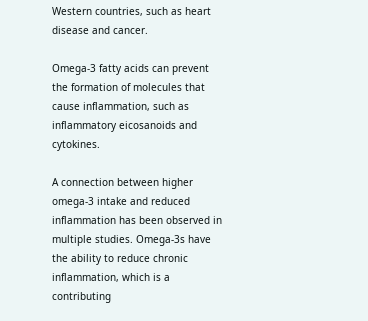Western countries, such as heart disease and cancer.

Omega-3 fatty acids can prevent the formation of molecules that cause inflammation, such as inflammatory eicosanoids and cytokines.

A connection between higher omega-3 intake and reduced inflammation has been observed in multiple studies. Omega-3s have the ability to reduce chronic inflammation, which is a contributing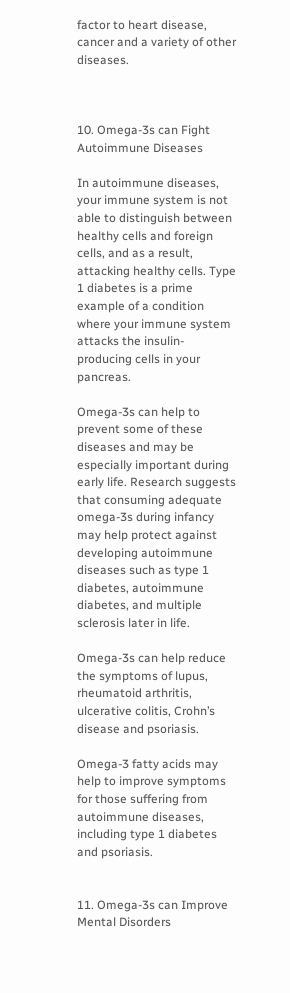factor to heart disease, cancer and a variety of other diseases.



10. Omega-3s can Fight Autoimmune Diseases

In autoimmune diseases, your immune system is not able to distinguish between healthy cells and foreign cells, and as a result, attacking healthy cells. Type 1 diabetes is a prime example of a condition where your immune system attacks the insulin-producing cells in your pancreas.

Omega-3s can help to prevent some of these diseases and may be especially important during early life. Research suggests that consuming adequate omega-3s during infancy may help protect against developing autoimmune diseases such as type 1 diabetes, autoimmune diabetes, and multiple sclerosis later in life.

Omega-3s can help reduce the symptoms of lupus, rheumatoid arthritis, ulcerative colitis, Crohn’s disease and psoriasis.

Omega-3 fatty acids may help to improve symptoms for those suffering from autoimmune diseases, including type 1 diabetes and psoriasis.


11. Omega-3s can Improve Mental Disorders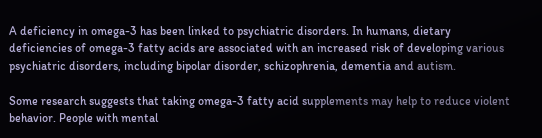A deficiency in omega-3 has been linked to psychiatric disorders. In humans, dietary deficiencies of omega-3 fatty acids are associated with an increased risk of developing various psychiatric disorders, including bipolar disorder, schizophrenia, dementia and autism.

Some research suggests that taking omega-3 fatty acid supplements may help to reduce violent behavior. People with mental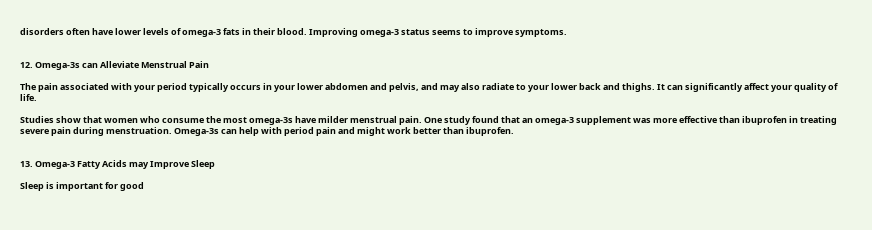disorders often have lower levels of omega-3 fats in their blood. Improving omega-3 status seems to improve symptoms.


12. Omega-3s can Alleviate Menstrual Pain

The pain associated with your period typically occurs in your lower abdomen and pelvis, and may also radiate to your lower back and thighs. It can significantly affect your quality of life.

Studies show that women who consume the most omega-3s have milder menstrual pain. One study found that an omega-3 supplement was more effective than ibuprofen in treating severe pain during menstruation. Omega-3s can help with period pain and might work better than ibuprofen.


13. Omega-3 Fatty Acids may Improve Sleep

Sleep is important for good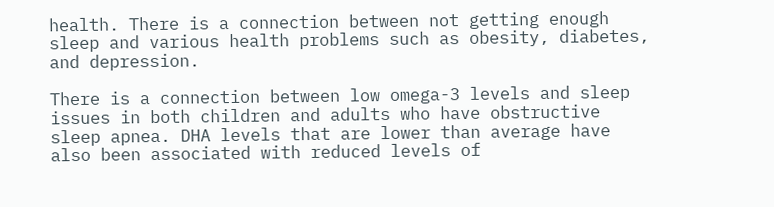health. There is a connection between not getting enough sleep and various health problems such as obesity, diabetes, and depression.

There is a connection between low omega-3 levels and sleep issues in both children and adults who have obstructive sleep apnea. DHA levels that are lower than average have also been associated with reduced levels of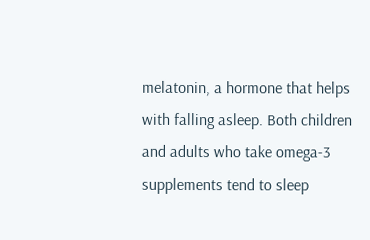melatonin, a hormone that helps with falling asleep. Both children and adults who take omega-3 supplements tend to sleep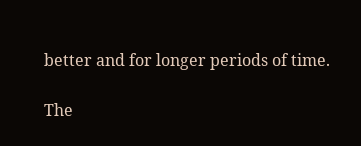better and for longer periods of time.

The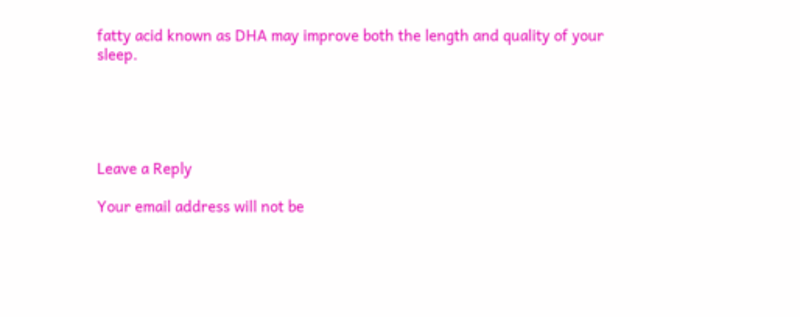fatty acid known as DHA may improve both the length and quality of your sleep.





Leave a Reply

Your email address will not be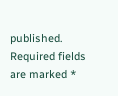published. Required fields are marked *